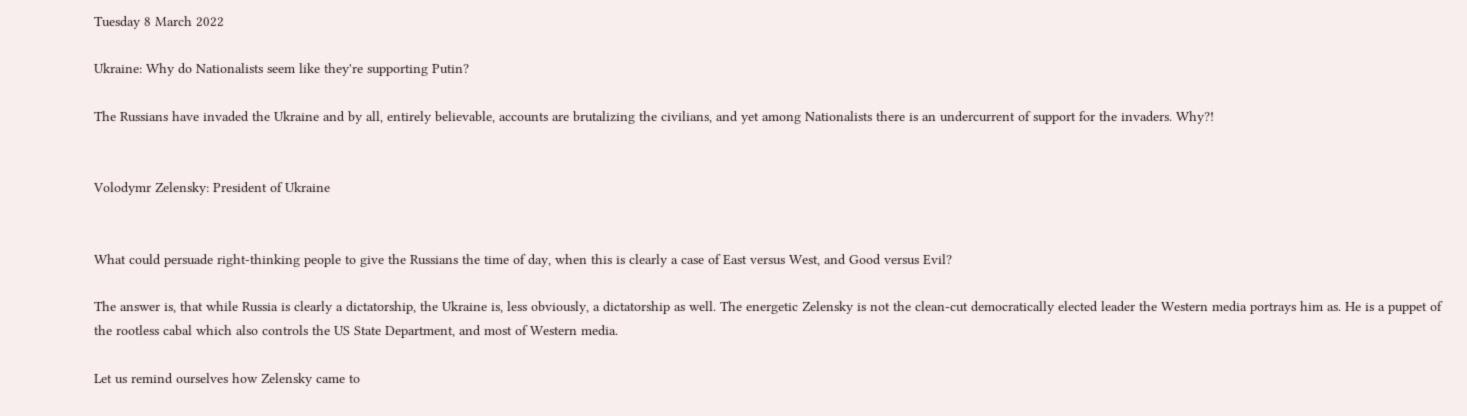Tuesday 8 March 2022

Ukraine: Why do Nationalists seem like they're supporting Putin?

The Russians have invaded the Ukraine and by all, entirely believable, accounts are brutalizing the civilians, and yet among Nationalists there is an undercurrent of support for the invaders. Why?!


Volodymr Zelensky: President of Ukraine


What could persuade right-thinking people to give the Russians the time of day, when this is clearly a case of East versus West, and Good versus Evil?

The answer is, that while Russia is clearly a dictatorship, the Ukraine is, less obviously, a dictatorship as well. The energetic Zelensky is not the clean-cut democratically elected leader the Western media portrays him as. He is a puppet of the rootless cabal which also controls the US State Department, and most of Western media.

Let us remind ourselves how Zelensky came to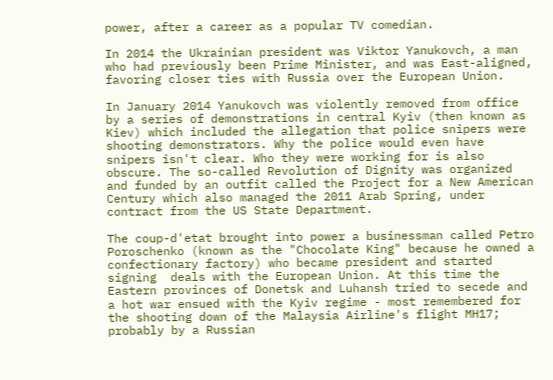power, after a career as a popular TV comedian.

In 2014 the Ukrainian president was Viktor Yanukovch, a man who had previously been Prime Minister, and was East-aligned, favoring closer ties with Russia over the European Union.

In January 2014 Yanukovch was violently removed from office by a series of demonstrations in central Kyiv (then known as Kiev) which included the allegation that police snipers were shooting demonstrators. Why the police would even have snipers isn't clear. Who they were working for is also obscure. The so-called Revolution of Dignity was organized and funded by an outfit called the Project for a New American Century which also managed the 2011 Arab Spring, under contract from the US State Department.

The coup-d'etat brought into power a businessman called Petro Poroschenko (known as the "Chocolate King" because he owned a confectionary factory) who became president and started signing  deals with the European Union. At this time the Eastern provinces of Donetsk and Luhansh tried to secede and a hot war ensued with the Kyiv regime - most remembered for the shooting down of the Malaysia Airline's flight MH17; probably by a Russian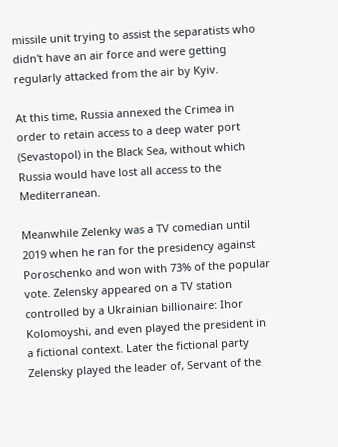missile unit trying to assist the separatists who didn't have an air force and were getting regularly attacked from the air by Kyiv.

At this time, Russia annexed the Crimea in order to retain access to a deep water port (Sevastopol) in the Black Sea, without which Russia would have lost all access to the Mediterranean.

Meanwhile Zelenky was a TV comedian until 2019 when he ran for the presidency against Poroschenko and won with 73% of the popular vote. Zelensky appeared on a TV station controlled by a Ukrainian billionaire: Ihor Kolomoyshi, and even played the president in a fictional context. Later the fictional party Zelensky played the leader of, Servant of the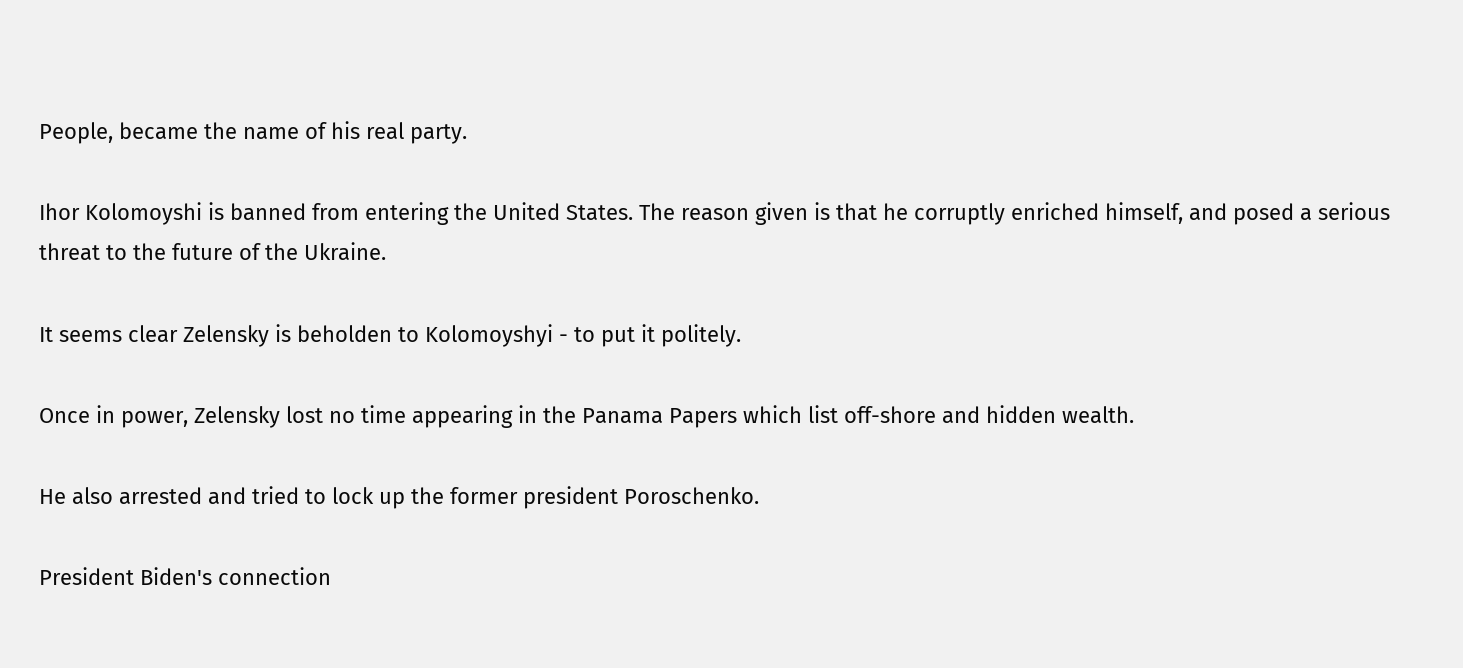People, became the name of his real party.

Ihor Kolomoyshi is banned from entering the United States. The reason given is that he corruptly enriched himself, and posed a serious threat to the future of the Ukraine.

It seems clear Zelensky is beholden to Kolomoyshyi - to put it politely.

Once in power, Zelensky lost no time appearing in the Panama Papers which list off-shore and hidden wealth.

He also arrested and tried to lock up the former president Poroschenko.

President Biden's connection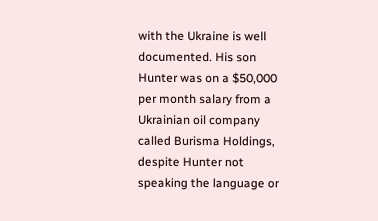with the Ukraine is well documented. His son Hunter was on a $50,000 per month salary from a Ukrainian oil company called Burisma Holdings, despite Hunter not speaking the language or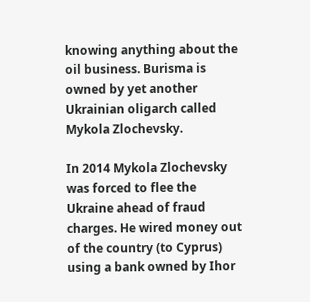knowing anything about the oil business. Burisma is owned by yet another Ukrainian oligarch called Mykola Zlochevsky.

In 2014 Mykola Zlochevsky was forced to flee the Ukraine ahead of fraud charges. He wired money out of the country (to Cyprus) using a bank owned by Ihor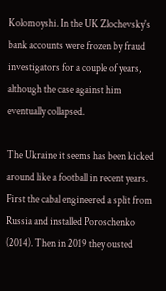Kolomoyshi. In the UK Zlochevsky's bank accounts were frozen by fraud investigators for a couple of years, although the case against him eventually collapsed.

The Ukraine it seems has been kicked around like a football in recent years. First the cabal engineered a split from Russia and installed Poroschenko (2014). Then in 2019 they ousted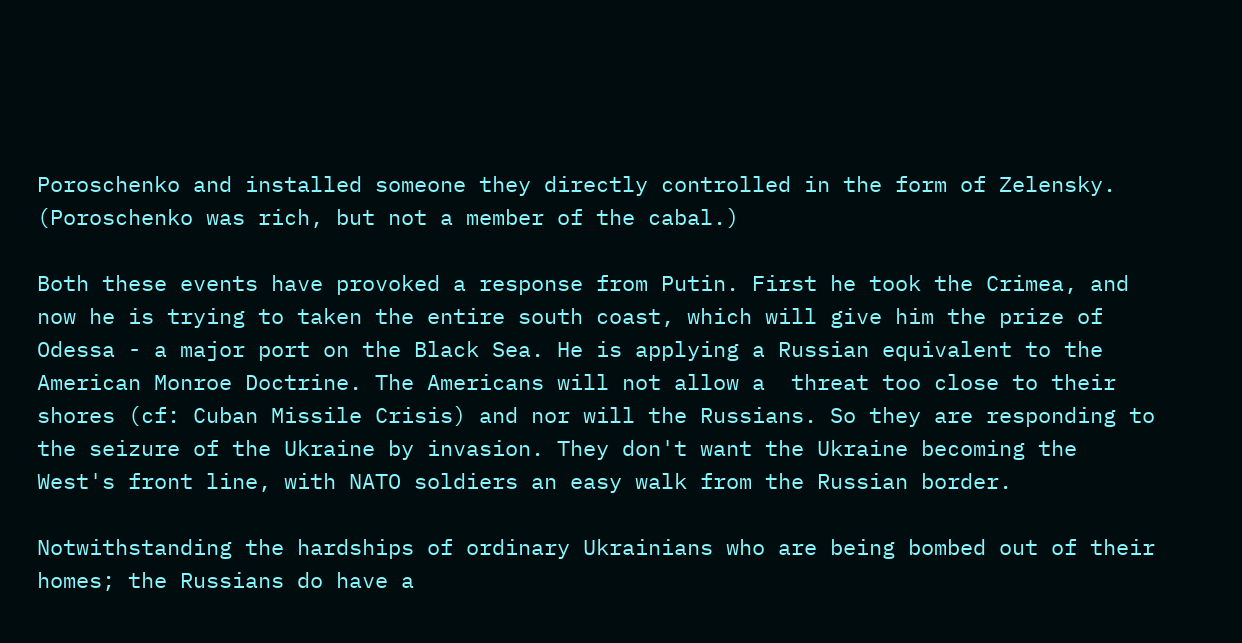Poroschenko and installed someone they directly controlled in the form of Zelensky. (Poroschenko was rich, but not a member of the cabal.)

Both these events have provoked a response from Putin. First he took the Crimea, and now he is trying to taken the entire south coast, which will give him the prize of Odessa - a major port on the Black Sea. He is applying a Russian equivalent to the American Monroe Doctrine. The Americans will not allow a  threat too close to their shores (cf: Cuban Missile Crisis) and nor will the Russians. So they are responding to the seizure of the Ukraine by invasion. They don't want the Ukraine becoming the West's front line, with NATO soldiers an easy walk from the Russian border.

Notwithstanding the hardships of ordinary Ukrainians who are being bombed out of their homes; the Russians do have a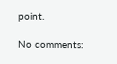point.

No comments: